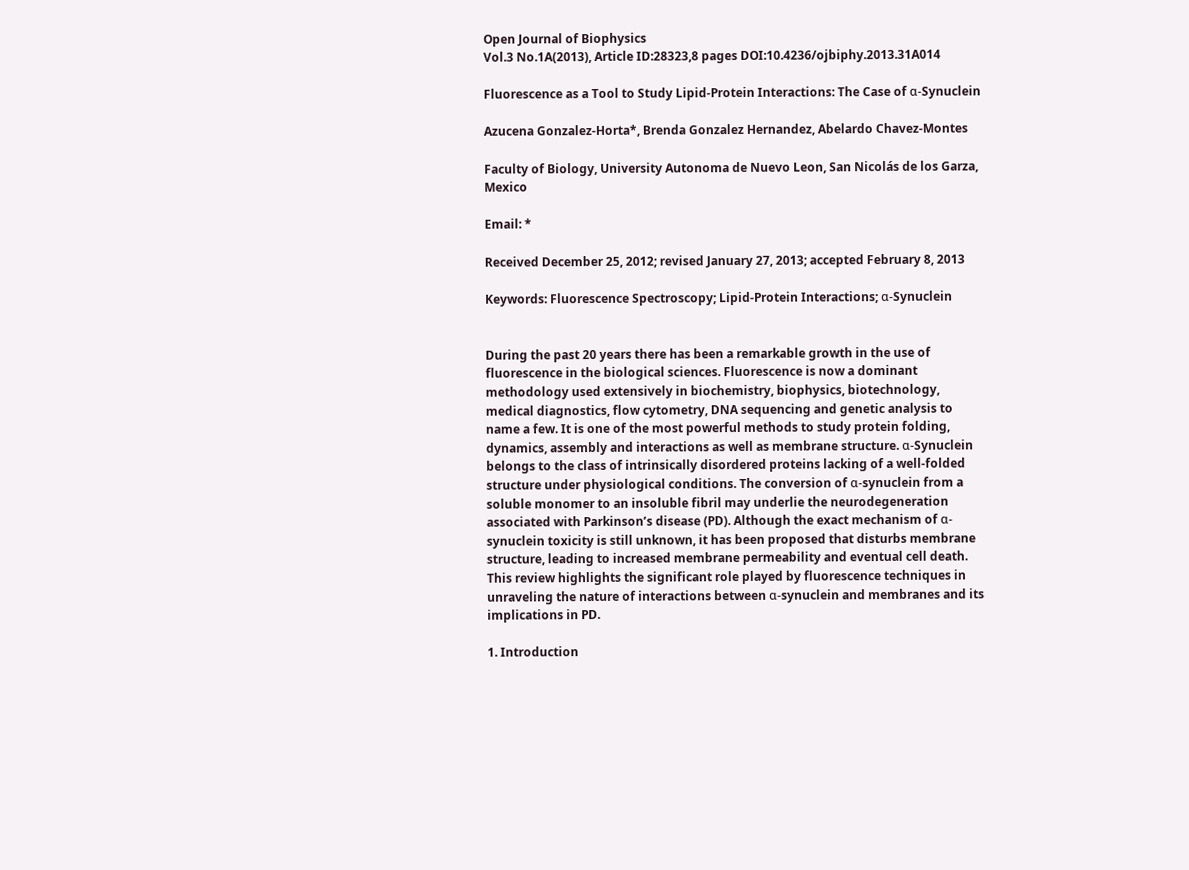Open Journal of Biophysics
Vol.3 No.1A(2013), Article ID:28323,8 pages DOI:10.4236/ojbiphy.2013.31A014

Fluorescence as a Tool to Study Lipid-Protein Interactions: The Case of α-Synuclein

Azucena Gonzalez-Horta*, Brenda Gonzalez Hernandez, Abelardo Chavez-Montes

Faculty of Biology, University Autonoma de Nuevo Leon, San Nicolás de los Garza, Mexico

Email: *

Received December 25, 2012; revised January 27, 2013; accepted February 8, 2013

Keywords: Fluorescence Spectroscopy; Lipid-Protein Interactions; α-Synuclein


During the past 20 years there has been a remarkable growth in the use of fluorescence in the biological sciences. Fluorescence is now a dominant methodology used extensively in biochemistry, biophysics, biotechnology, medical diagnostics, flow cytometry, DNA sequencing and genetic analysis to name a few. It is one of the most powerful methods to study protein folding, dynamics, assembly and interactions as well as membrane structure. α-Synuclein belongs to the class of intrinsically disordered proteins lacking of a well-folded structure under physiological conditions. The conversion of α-synuclein from a soluble monomer to an insoluble fibril may underlie the neurodegeneration associated with Parkinson’s disease (PD). Although the exact mechanism of α-synuclein toxicity is still unknown, it has been proposed that disturbs membrane structure, leading to increased membrane permeability and eventual cell death. This review highlights the significant role played by fluorescence techniques in unraveling the nature of interactions between α-synuclein and membranes and its implications in PD.

1. Introduction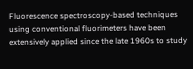Fluorescence spectroscopy-based techniques using conventional fluorimeters have been extensively applied since the late 1960s to study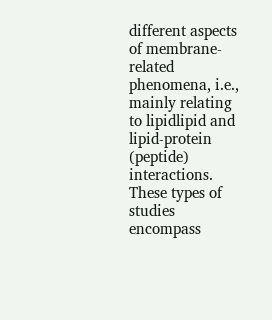different aspects of membrane-related phenomena, i.e., mainly relating to lipidlipid and lipid-protein (peptide) interactions. These types of studies encompass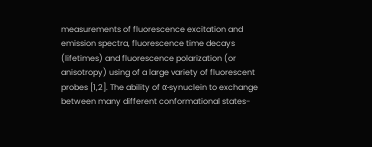measurements of fluorescence excitation and emission spectra, fluorescence time decays (lifetimes) and fluorescence polarization (or anisotropy) using of a large variety of fluorescent probes [1,2]. The ability of α-synuclein to exchange between many different conformational states-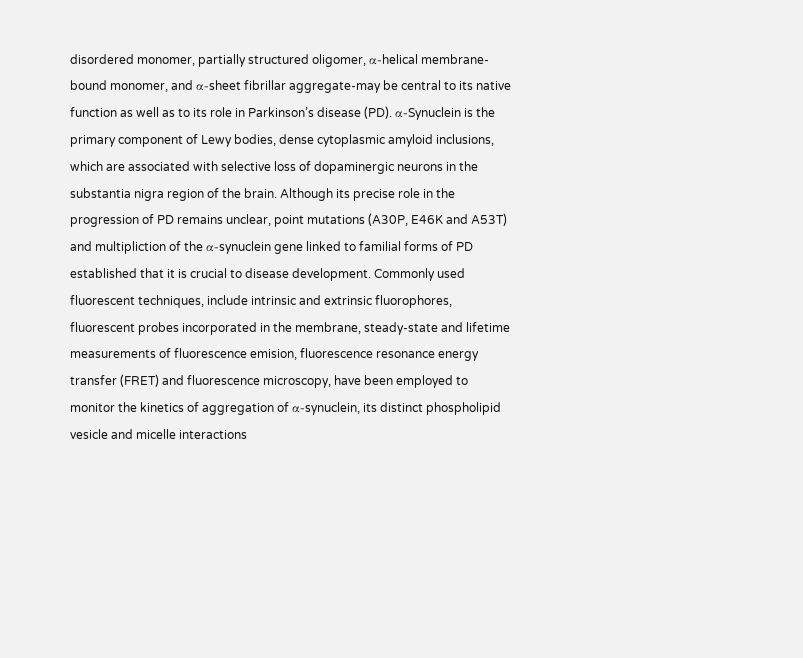disordered monomer, partially structured oligomer, α-helical membrane-bound monomer, and α-sheet fibrillar aggregate-may be central to its native function as well as to its role in Parkinson’s disease (PD). α-Synuclein is the primary component of Lewy bodies, dense cytoplasmic amyloid inclusions, which are associated with selective loss of dopaminergic neurons in the substantia nigra region of the brain. Although its precise role in the progression of PD remains unclear, point mutations (A30P, E46K and A53T) and multipliction of the α-synuclein gene linked to familial forms of PD established that it is crucial to disease development. Commonly used fluorescent techniques, include intrinsic and extrinsic fluorophores, fluorescent probes incorporated in the membrane, steady-state and lifetime measurements of fluorescence emision, fluorescence resonance energy transfer (FRET) and fluorescence microscopy, have been employed to monitor the kinetics of aggregation of α-synuclein, its distinct phospholipid vesicle and micelle interactions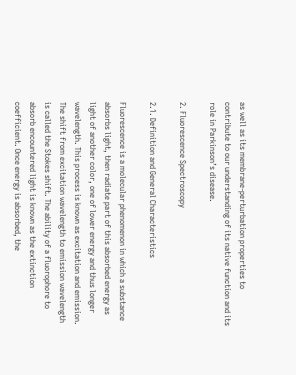as well as its membrane-perturbation properties to contribute to our understanding of its native function and its role in Parkinson’s disease.

2. Fluorescence Spectroscopy

2.1. Definition and General Characteristics

Fluorescence is a molecular phenomenon in which a substance absorbs light, then radiate part of this absorbed energy as light of another color, one of lower energy and thus longer wavelength. This process is known as excitation and emission. The shift from excitation wavelength to emission wavelength is called the Stokes shift. The ability of a fluorophore to absorb encountered light is known as the extinction coefficient. Once energy is absorbed, the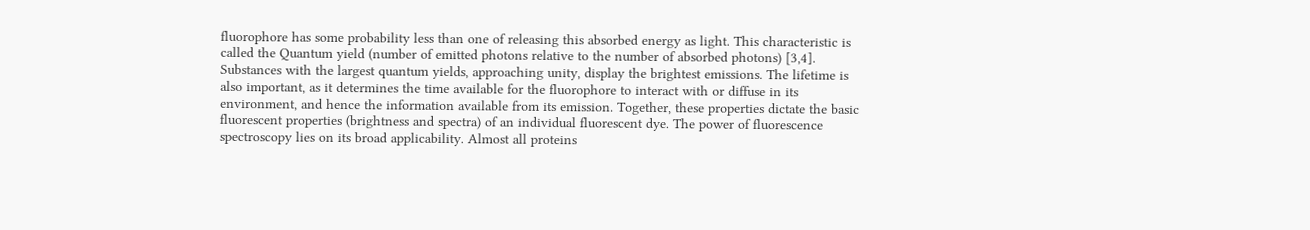fluorophore has some probability less than one of releasing this absorbed energy as light. This characteristic is called the Quantum yield (number of emitted photons relative to the number of absorbed photons) [3,4]. Substances with the largest quantum yields, approaching unity, display the brightest emissions. The lifetime is also important, as it determines the time available for the fluorophore to interact with or diffuse in its environment, and hence the information available from its emission. Together, these properties dictate the basic fluorescent properties (brightness and spectra) of an individual fluorescent dye. The power of fluorescence spectroscopy lies on its broad applicability. Almost all proteins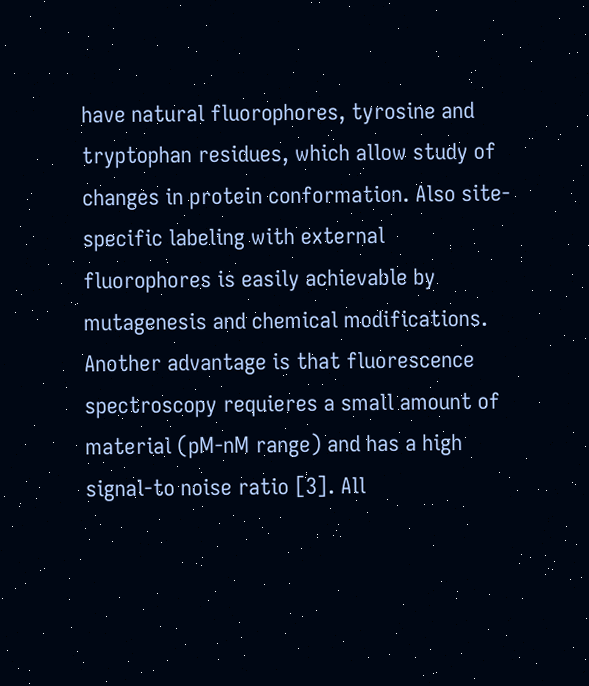have natural fluorophores, tyrosine and tryptophan residues, which allow study of changes in protein conformation. Also site-specific labeling with external fluorophores is easily achievable by mutagenesis and chemical modifications. Another advantage is that fluorescence spectroscopy requieres a small amount of material (pM-nM range) and has a high signal-to noise ratio [3]. All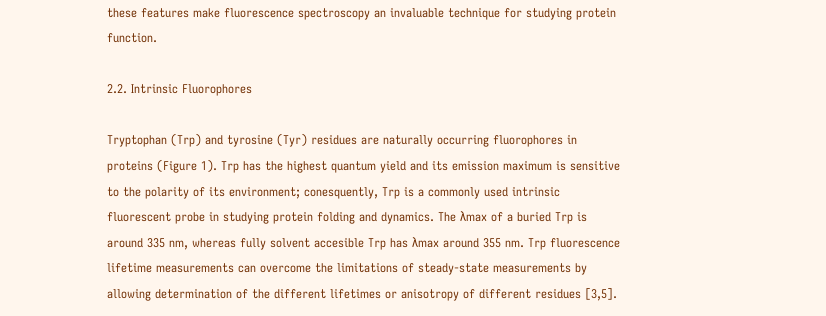these features make fluorescence spectroscopy an invaluable technique for studying protein function.

2.2. Intrinsic Fluorophores

Tryptophan (Trp) and tyrosine (Tyr) residues are naturally occurring fluorophores in proteins (Figure 1). Trp has the highest quantum yield and its emission maximum is sensitive to the polarity of its environment; conesquently, Trp is a commonly used intrinsic fluorescent probe in studying protein folding and dynamics. The λmax of a buried Trp is around 335 nm, whereas fully solvent accesible Trp has λmax around 355 nm. Trp fluorescence lifetime measurements can overcome the limitations of steady-state measurements by allowing determination of the different lifetimes or anisotropy of different residues [3,5].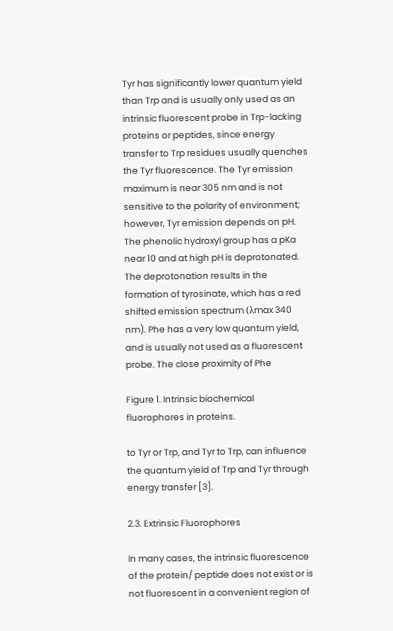Tyr has significantly lower quantum yield than Trp and is usually only used as an intrinsic fluorescent probe in Trp-lacking proteins or peptides, since energy transfer to Trp residues usually quenches the Tyr fluorescence. The Tyr emission maximum is near 305 nm and is not sensitive to the polarity of environment; however, Tyr emission depends on pH. The phenolic hydroxyl group has a pKa near 10 and at high pH is deprotonated. The deprotonation results in the formation of tyrosinate, which has a red shifted emission spectrum (λmax 340 nm). Phe has a very low quantum yield, and is usually not used as a fluorescent probe. The close proximity of Phe

Figure 1. Intrinsic biochemical fluorophores in proteins.

to Tyr or Trp, and Tyr to Trp, can influence the quantum yield of Trp and Tyr through energy transfer [3].

2.3. Extrinsic Fluorophores

In many cases, the intrinsic fluorescence of the protein/ peptide does not exist or is not fluorescent in a convenient region of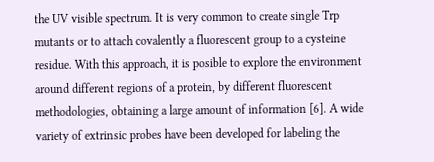the UV visible spectrum. It is very common to create single Trp mutants or to attach covalently a fluorescent group to a cysteine residue. With this approach, it is posible to explore the environment around different regions of a protein, by different fluorescent methodologies, obtaining a large amount of information [6]. A wide variety of extrinsic probes have been developed for labeling the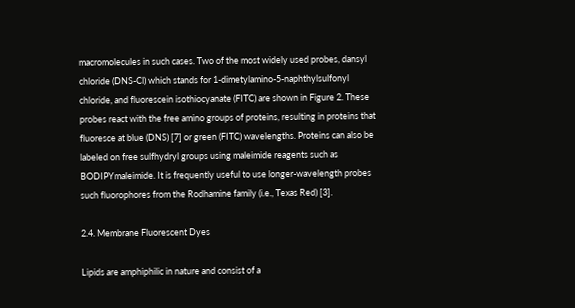macromolecules in such cases. Two of the most widely used probes, dansyl chloride (DNS-Cl) which stands for 1-dimetylamino-5-naphthylsulfonyl chloride, and fluorescein isothiocyanate (FITC) are shown in Figure 2. These probes react with the free amino groups of proteins, resulting in proteins that fluoresce at blue (DNS) [7] or green (FITC) wavelengths. Proteins can also be labeled on free sulfhydryl groups using maleimide reagents such as BODIPYmaleimide. It is frequently useful to use longer-wavelength probes such fluorophores from the Rodhamine family (i.e., Texas Red) [3].

2.4. Membrane Fluorescent Dyes

Lipids are amphiphilic in nature and consist of a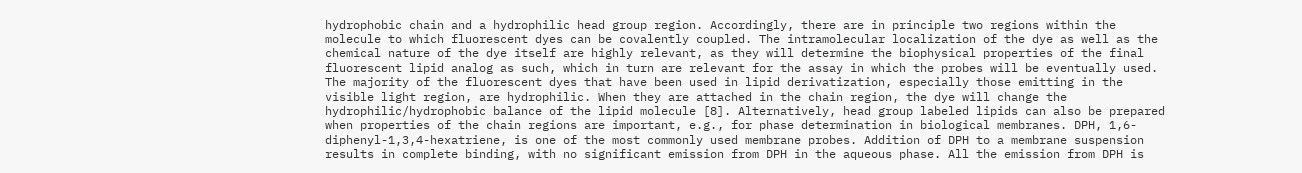hydrophobic chain and a hydrophilic head group region. Accordingly, there are in principle two regions within the molecule to which fluorescent dyes can be covalently coupled. The intramolecular localization of the dye as well as the chemical nature of the dye itself are highly relevant, as they will determine the biophysical properties of the final fluorescent lipid analog as such, which in turn are relevant for the assay in which the probes will be eventually used. The majority of the fluorescent dyes that have been used in lipid derivatization, especially those emitting in the visible light region, are hydrophilic. When they are attached in the chain region, the dye will change the hydrophilic/hydrophobic balance of the lipid molecule [8]. Alternatively, head group labeled lipids can also be prepared when properties of the chain regions are important, e.g., for phase determination in biological membranes. DPH, 1,6-diphenyl-1,3,4-hexatriene, is one of the most commonly used membrane probes. Addition of DPH to a membrane suspension results in complete binding, with no significant emission from DPH in the aqueous phase. All the emission from DPH is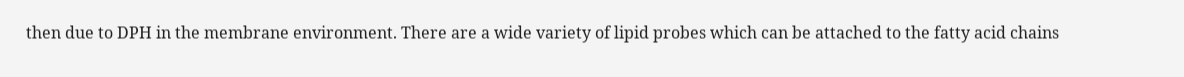then due to DPH in the membrane environment. There are a wide variety of lipid probes which can be attached to the fatty acid chains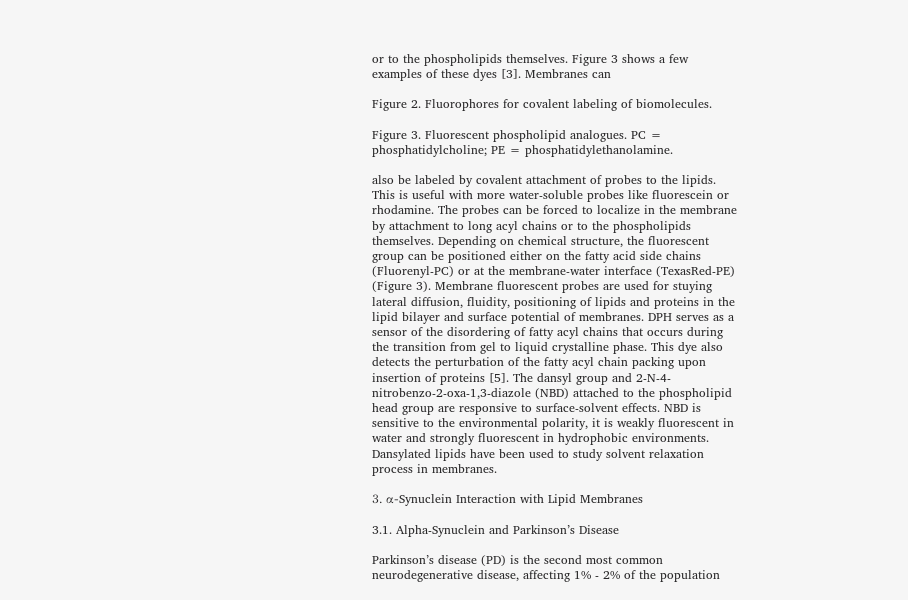or to the phospholipids themselves. Figure 3 shows a few examples of these dyes [3]. Membranes can

Figure 2. Fluorophores for covalent labeling of biomolecules.

Figure 3. Fluorescent phospholipid analogues. PC = phosphatidylcholine; PE = phosphatidylethanolamine.

also be labeled by covalent attachment of probes to the lipids. This is useful with more water-soluble probes like fluorescein or rhodamine. The probes can be forced to localize in the membrane by attachment to long acyl chains or to the phospholipids themselves. Depending on chemical structure, the fluorescent group can be positioned either on the fatty acid side chains (Fluorenyl-PC) or at the membrane-water interface (TexasRed-PE) (Figure 3). Membrane fluorescent probes are used for stuying lateral diffusion, fluidity, positioning of lipids and proteins in the lipid bilayer and surface potential of membranes. DPH serves as a sensor of the disordering of fatty acyl chains that occurs during the transition from gel to liquid crystalline phase. This dye also detects the perturbation of the fatty acyl chain packing upon insertion of proteins [5]. The dansyl group and 2-N-4-nitrobenzo-2-oxa-1,3-diazole (NBD) attached to the phospholipid head group are responsive to surface-solvent effects. NBD is sensitive to the environmental polarity, it is weakly fluorescent in water and strongly fluorescent in hydrophobic environments. Dansylated lipids have been used to study solvent relaxation process in membranes.

3. α-Synuclein Interaction with Lipid Membranes

3.1. Alpha-Synuclein and Parkinson’s Disease

Parkinson’s disease (PD) is the second most common neurodegenerative disease, affecting 1% - 2% of the population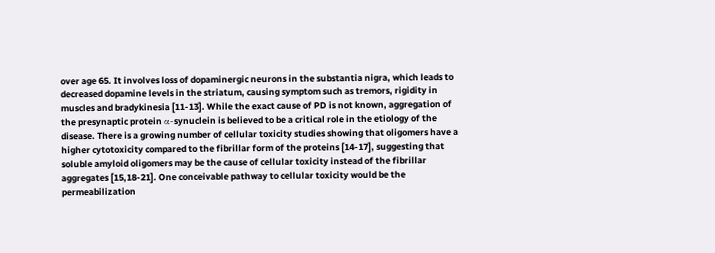over age 65. It involves loss of dopaminergic neurons in the substantia nigra, which leads to decreased dopamine levels in the striatum, causing symptom such as tremors, rigidity in muscles and bradykinesia [11-13]. While the exact cause of PD is not known, aggregation of the presynaptic protein α-synuclein is believed to be a critical role in the etiology of the disease. There is a growing number of cellular toxicity studies showing that oligomers have a higher cytotoxicity compared to the fibrillar form of the proteins [14-17], suggesting that soluble amyloid oligomers may be the cause of cellular toxicity instead of the fibrillar aggregates [15,18-21]. One conceivable pathway to cellular toxicity would be the permeabilization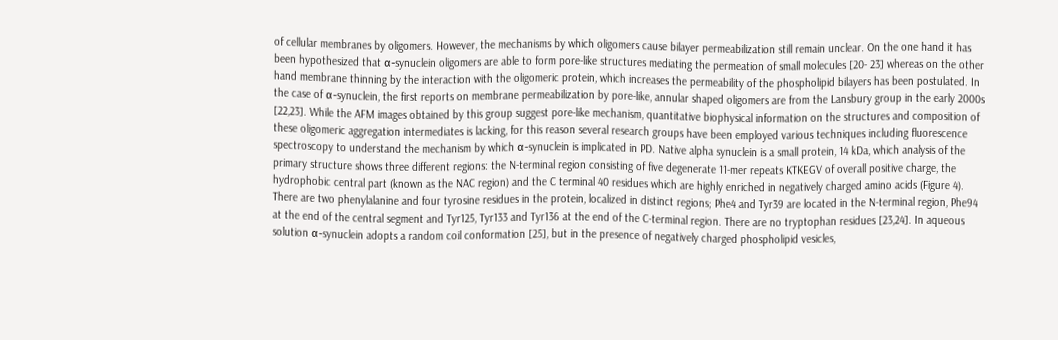of cellular membranes by oligomers. However, the mechanisms by which oligomers cause bilayer permeabilization still remain unclear. On the one hand it has been hypothesized that α-synuclein oligomers are able to form pore-like structures mediating the permeation of small molecules [20- 23] whereas on the other hand membrane thinning by the interaction with the oligomeric protein, which increases the permeability of the phospholipid bilayers has been postulated. In the case of α-synuclein, the first reports on membrane permeabilization by pore-like, annular shaped oligomers are from the Lansbury group in the early 2000s [22,23]. While the AFM images obtained by this group suggest pore-like mechanism, quantitative biophysical information on the structures and composition of these oligomeric aggregation intermediates is lacking, for this reason several research groups have been employed various techniques including fluorescence spectroscopy to understand the mechanism by which α-synuclein is implicated in PD. Native alpha synuclein is a small protein, 14 kDa, which analysis of the primary structure shows three different regions: the N-terminal region consisting of five degenerate 11-mer repeats KTKEGV of overall positive charge, the hydrophobic central part (known as the NAC region) and the C terminal 40 residues which are highly enriched in negatively charged amino acids (Figure 4). There are two phenylalanine and four tyrosine residues in the protein, localized in distinct regions; Phe4 and Tyr39 are located in the N-terminal region, Phe94 at the end of the central segment and Tyr125, Tyr133 and Tyr136 at the end of the C-terminal region. There are no tryptophan residues [23,24]. In aqueous solution α-synuclein adopts a random coil conformation [25], but in the presence of negatively charged phospholipid vesicles,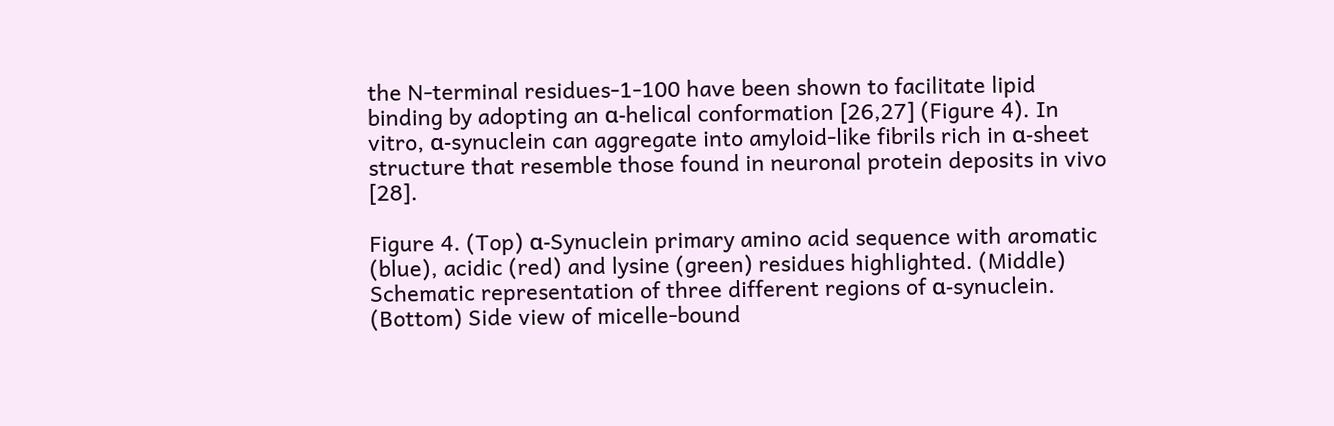the N-terminal residues-1-100 have been shown to facilitate lipid binding by adopting an α-helical conformation [26,27] (Figure 4). In vitro, α-synuclein can aggregate into amyloid-like fibrils rich in α-sheet structure that resemble those found in neuronal protein deposits in vivo [28].

Figure 4. (Top) α-Synuclein primary amino acid sequence with aromatic (blue), acidic (red) and lysine (green) residues highlighted. (Middle) Schematic representation of three different regions of α-synuclein. (Bottom) Side view of micelle-bound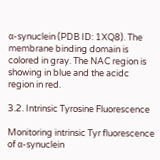α-synuclein (PDB ID: 1XQ8). The membrane binding domain is colored in gray. The NAC region is showing in blue and the acidc region in red.

3.2. Intrinsic Tyrosine Fluorescence

Monitoring intrinsic Tyr fluorescence of α-synuclein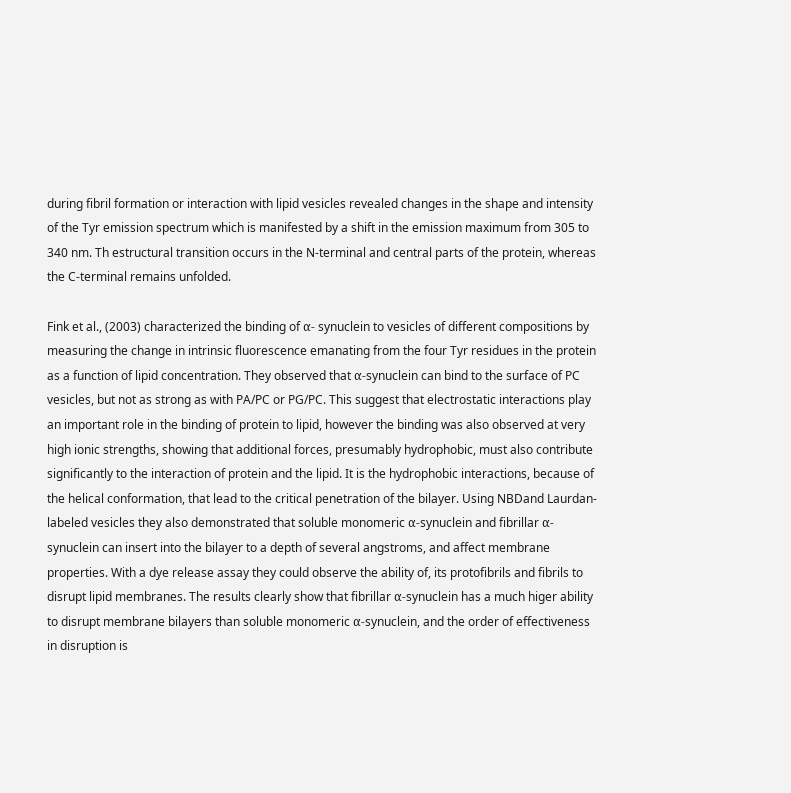during fibril formation or interaction with lipid vesicles revealed changes in the shape and intensity of the Tyr emission spectrum which is manifested by a shift in the emission maximum from 305 to 340 nm. Th estructural transition occurs in the N-terminal and central parts of the protein, whereas the C-terminal remains unfolded.

Fink et al., (2003) characterized the binding of α- synuclein to vesicles of different compositions by measuring the change in intrinsic fluorescence emanating from the four Tyr residues in the protein as a function of lipid concentration. They observed that α-synuclein can bind to the surface of PC vesicles, but not as strong as with PA/PC or PG/PC. This suggest that electrostatic interactions play an important role in the binding of protein to lipid, however the binding was also observed at very high ionic strengths, showing that additional forces, presumably hydrophobic, must also contribute significantly to the interaction of protein and the lipid. It is the hydrophobic interactions, because of the helical conformation, that lead to the critical penetration of the bilayer. Using NBDand Laurdan-labeled vesicles they also demonstrated that soluble monomeric α-synuclein and fibrillar α-synuclein can insert into the bilayer to a depth of several angstroms, and affect membrane properties. With a dye release assay they could observe the ability of, its protofibrils and fibrils to disrupt lipid membranes. The results clearly show that fibrillar α-synuclein has a much higer ability to disrupt membrane bilayers than soluble monomeric α-synuclein, and the order of effectiveness in disruption is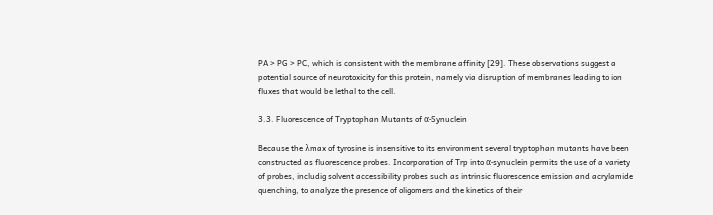PA > PG > PC, which is consistent with the membrane affinity [29]. These observations suggest a potential source of neurotoxicity for this protein, namely via disruption of membranes leading to ion fluxes that would be lethal to the cell.

3.3. Fluorescence of Tryptophan Mutants of α-Synuclein

Because the λmax of tyrosine is insensitive to its environment several tryptophan mutants have been constructed as fluorescence probes. Incorporation of Trp into α-synuclein permits the use of a variety of probes, includig solvent accessibility probes such as intrinsic fluorescence emission and acrylamide quenching, to analyze the presence of oligomers and the kinetics of their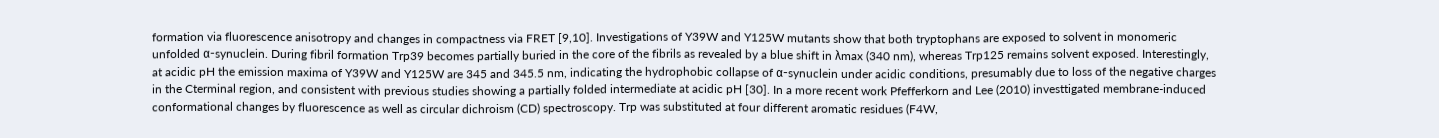formation via fluorescence anisotropy and changes in compactness via FRET [9,10]. Investigations of Y39W and Y125W mutants show that both tryptophans are exposed to solvent in monomeric unfolded α-synuclein. During fibril formation Trp39 becomes partially buried in the core of the fibrils as revealed by a blue shift in λmax (340 nm), whereas Trp125 remains solvent exposed. Interestingly, at acidic pH the emission maxima of Y39W and Y125W are 345 and 345.5 nm, indicating the hydrophobic collapse of α-synuclein under acidic conditions, presumably due to loss of the negative charges in the Cterminal region, and consistent with previous studies showing a partially folded intermediate at acidic pH [30]. In a more recent work Pfefferkorn and Lee (2010) investtigated membrane-induced conformational changes by fluorescence as well as circular dichroism (CD) spectroscopy. Trp was substituted at four different aromatic residues (F4W,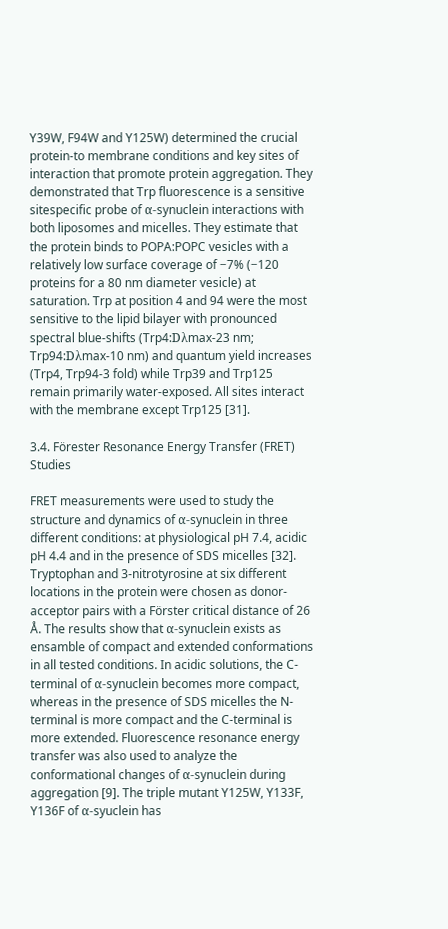Y39W, F94W and Y125W) determined the crucial protein-to membrane conditions and key sites of interaction that promote protein aggregation. They demonstrated that Trp fluorescence is a sensitive sitespecific probe of α-synuclein interactions with both liposomes and micelles. They estimate that the protein binds to POPA:POPC vesicles with a relatively low surface coverage of −7% (−120 proteins for a 80 nm diameter vesicle) at saturation. Trp at position 4 and 94 were the most sensitive to the lipid bilayer with pronounced spectral blue-shifts (Trp4:Dλmax-23 nm; Trp94:Dλmax-10 nm) and quantum yield increases (Trp4, Trp94-3 fold) while Trp39 and Trp125 remain primarily water-exposed. All sites interact with the membrane except Trp125 [31].

3.4. Förester Resonance Energy Transfer (FRET) Studies

FRET measurements were used to study the structure and dynamics of α-synuclein in three different conditions: at physiological pH 7.4, acidic pH 4.4 and in the presence of SDS micelles [32]. Tryptophan and 3-nitrotyrosine at six different locations in the protein were chosen as donor-acceptor pairs with a Förster critical distance of 26 Å. The results show that α-synuclein exists as ensamble of compact and extended conformations in all tested conditions. In acidic solutions, the C-terminal of α-synuclein becomes more compact, whereas in the presence of SDS micelles the N-terminal is more compact and the C-terminal is more extended. Fluorescence resonance energy transfer was also used to analyze the conformational changes of α-synuclein during aggregation [9]. The triple mutant Y125W, Y133F, Y136F of α-syuclein has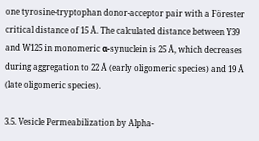one tyrosine-tryptophan donor-acceptor pair with a Förester critical distance of 15 Å. The calculated distance between Y39 and W125 in monomeric α-synuclein is 25 Å, which decreases during aggregation to 22 Å (early oligomeric species) and 19 Å (late oligomeric species).

3.5. Vesicle Permeabilization by Alpha-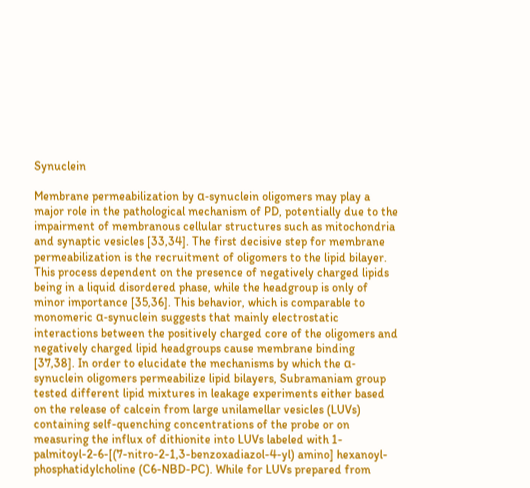Synuclein

Membrane permeabilization by α-synuclein oligomers may play a major role in the pathological mechanism of PD, potentially due to the impairment of membranous cellular structures such as mitochondria and synaptic vesicles [33,34]. The first decisive step for membrane permeabilization is the recruitment of oligomers to the lipid bilayer. This process dependent on the presence of negatively charged lipids being in a liquid disordered phase, while the headgroup is only of minor importance [35,36]. This behavior, which is comparable to monomeric α-synuclein suggests that mainly electrostatic interactions between the positively charged core of the oligomers and negatively charged lipid headgroups cause membrane binding [37,38]. In order to elucidate the mechanisms by which the α-synuclein oligomers permeabilize lipid bilayers, Subramaniam group tested different lipid mixtures in leakage experiments either based on the release of calcein from large unilamellar vesicles (LUVs) containing self-quenching concentrations of the probe or on measuring the influx of dithionite into LUVs labeled with 1-palmitoyl-2-6-[(7-nitro-2-1,3-benzoxadiazol-4-yl) amino] hexanoyl-phosphatidylcholine (C6-NBD-PC). While for LUVs prepared from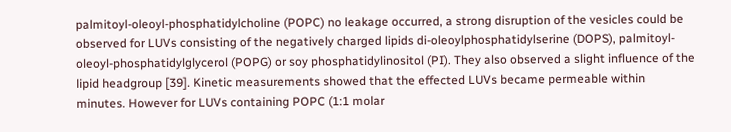palmitoyl-oleoyl-phosphatidylcholine (POPC) no leakage occurred, a strong disruption of the vesicles could be observed for LUVs consisting of the negatively charged lipids di-oleoylphosphatidylserine (DOPS), palmitoyl-oleoyl-phosphatidylglycerol (POPG) or soy phosphatidylinositol (PI). They also observed a slight influence of the lipid headgroup [39]. Kinetic measurements showed that the effected LUVs became permeable within minutes. However for LUVs containing POPC (1:1 molar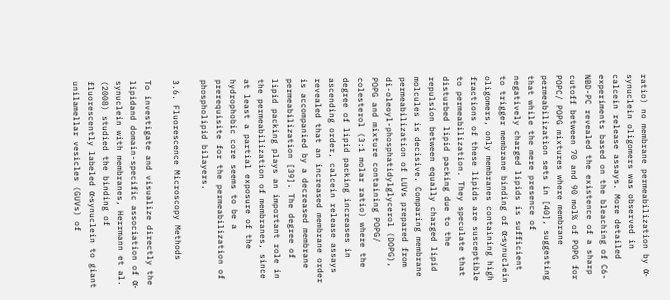ratio) no membrane permeabilization by α-synuclein oligomers was observed in calcein release assays. More detailed experiments based on the bleaching of C6-NBD-PC revealed the existence of a sharp cutoff between 70 and 90 mol% of POPG for POPC/ POPG mixtures where membrane permeabilization sets in [40], suggesting that while the mere presence of negatively charged lipids is sufficient to trigger membrane binding of α-synuclein oligomers, only membranes containing high fractions of these lipids are susceptible to permeabilization. They speculate that disturbed lipid packing due to the repulsion between equally charged lipid molcules is decisive. Comparing membrane permeabilization of LUVs prepared from di-oleoyl-phosphatidylglycerol (DOPG), POPG and mixture containing POPG/ colesterol (3:1 molar ratio) where the degree of lipid packing increases in ascending order, calcein release assays revealed that an increased membrane order is accompanied by a decreased membrane permeabilization [39]. The degree of lipid packing plays an important role in the permeabilization of membranes, since at least a partial exposure of the hydrophobic core seems to be a prerequisite for the permeabilization of phospholipid bilayers.

3.6. Fluorescence Microscopy Methods

To investigate and visualize directly the lipidand domain-specific association of α-synuclein with membranes, Herrmann et al. (2008) studied the binding of fluorescently labeled α-synuclein to giant unilamellar vesicles (GUVs) of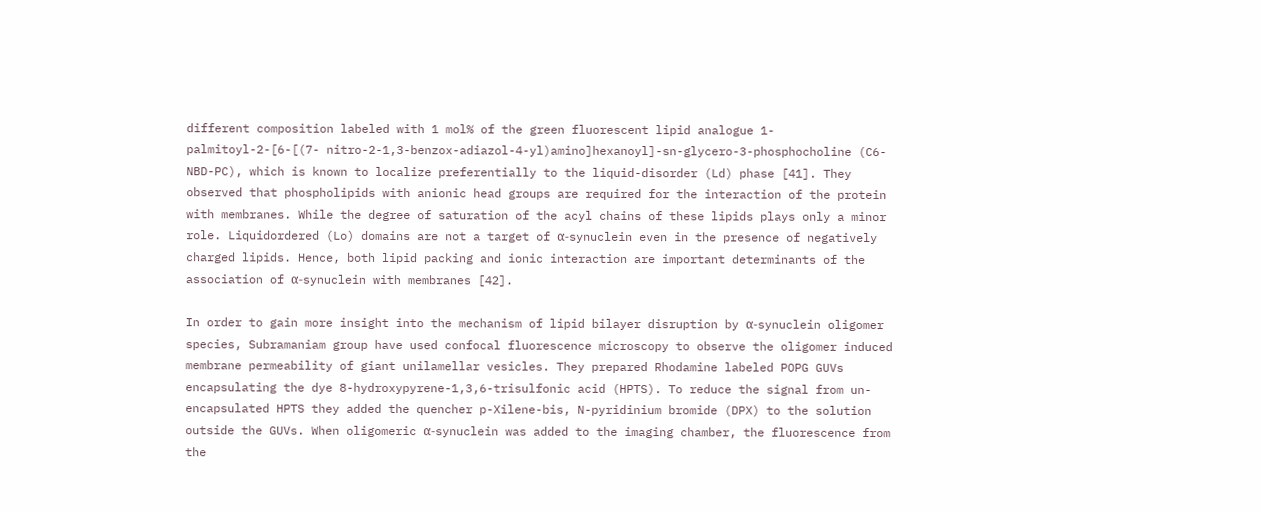different composition labeled with 1 mol% of the green fluorescent lipid analogue 1-palmitoyl-2-[6-[(7- nitro-2-1,3-benzox-adiazol-4-yl)amino]hexanoyl]-sn-glycero-3-phosphocholine (C6-NBD-PC), which is known to localize preferentially to the liquid-disorder (Ld) phase [41]. They observed that phospholipids with anionic head groups are required for the interaction of the protein with membranes. While the degree of saturation of the acyl chains of these lipids plays only a minor role. Liquidordered (Lo) domains are not a target of α-synuclein even in the presence of negatively charged lipids. Hence, both lipid packing and ionic interaction are important determinants of the association of α-synuclein with membranes [42].

In order to gain more insight into the mechanism of lipid bilayer disruption by α-synuclein oligomer species, Subramaniam group have used confocal fluorescence microscopy to observe the oligomer induced membrane permeability of giant unilamellar vesicles. They prepared Rhodamine labeled POPG GUVs encapsulating the dye 8-hydroxypyrene-1,3,6-trisulfonic acid (HPTS). To reduce the signal from un-encapsulated HPTS they added the quencher p-Xilene-bis, N-pyridinium bromide (DPX) to the solution outside the GUVs. When oligomeric α-synuclein was added to the imaging chamber, the fluorescence from the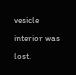vesicle interior was lost.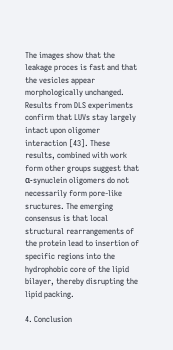The images show that the leakage proces is fast and that the vesicles appear morphologically unchanged. Results from DLS experiments confirm that LUVs stay largely intact upon oligomer interaction [43]. These results, combined with work form other groups suggest that α-synuclein oligomers do not necessarily form pore-like sructures. The emerging consensus is that local structural rearrangements of the protein lead to insertion of specific regions into the hydrophobic core of the lipid bilayer, thereby disrupting the lipid packing.

4. Conclusion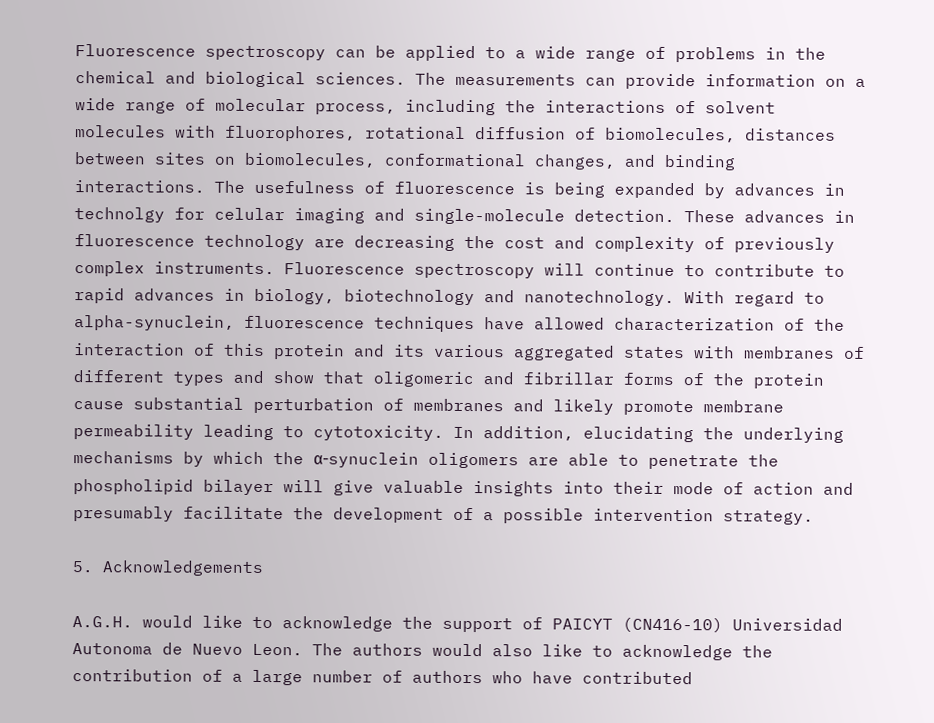Fluorescence spectroscopy can be applied to a wide range of problems in the chemical and biological sciences. The measurements can provide information on a wide range of molecular process, including the interactions of solvent molecules with fluorophores, rotational diffusion of biomolecules, distances between sites on biomolecules, conformational changes, and binding interactions. The usefulness of fluorescence is being expanded by advances in technolgy for celular imaging and single-molecule detection. These advances in fluorescence technology are decreasing the cost and complexity of previously complex instruments. Fluorescence spectroscopy will continue to contribute to rapid advances in biology, biotechnology and nanotechnology. With regard to alpha-synuclein, fluorescence techniques have allowed characterization of the interaction of this protein and its various aggregated states with membranes of different types and show that oligomeric and fibrillar forms of the protein cause substantial perturbation of membranes and likely promote membrane permeability leading to cytotoxicity. In addition, elucidating the underlying mechanisms by which the α-synuclein oligomers are able to penetrate the phospholipid bilayer will give valuable insights into their mode of action and presumably facilitate the development of a possible intervention strategy.

5. Acknowledgements

A.G.H. would like to acknowledge the support of PAICYT (CN416-10) Universidad Autonoma de Nuevo Leon. The authors would also like to acknowledge the contribution of a large number of authors who have contributed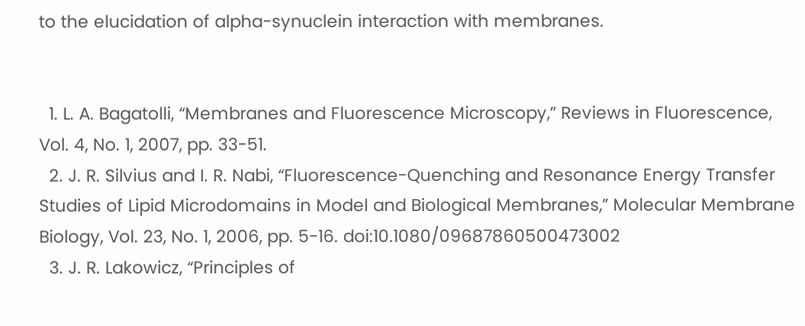to the elucidation of alpha-synuclein interaction with membranes.


  1. L. A. Bagatolli, “Membranes and Fluorescence Microscopy,” Reviews in Fluorescence, Vol. 4, No. 1, 2007, pp. 33-51.
  2. J. R. Silvius and I. R. Nabi, “Fluorescence-Quenching and Resonance Energy Transfer Studies of Lipid Microdomains in Model and Biological Membranes,” Molecular Membrane Biology, Vol. 23, No. 1, 2006, pp. 5-16. doi:10.1080/09687860500473002
  3. J. R. Lakowicz, “Principles of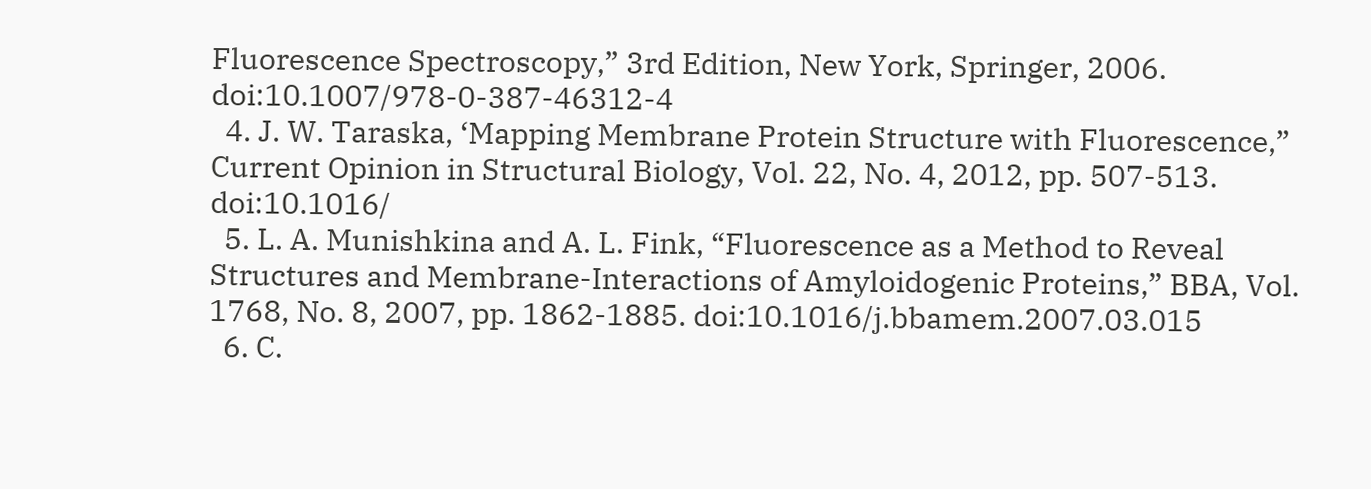Fluorescence Spectroscopy,” 3rd Edition, New York, Springer, 2006. doi:10.1007/978-0-387-46312-4
  4. J. W. Taraska, ‘Mapping Membrane Protein Structure with Fluorescence,” Current Opinion in Structural Biology, Vol. 22, No. 4, 2012, pp. 507-513. doi:10.1016/
  5. L. A. Munishkina and A. L. Fink, “Fluorescence as a Method to Reveal Structures and Membrane-Interactions of Amyloidogenic Proteins,” BBA, Vol. 1768, No. 8, 2007, pp. 1862-1885. doi:10.1016/j.bbamem.2007.03.015
  6. C.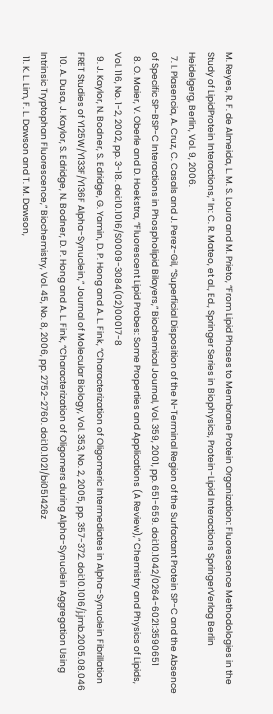M. Reyes, R. F. de Almeida, L. M. S. Loura and M. Prieto, “From Lipid Phases to Membrane Protein Organization: Fluorescence Methodologies in the Study of LipidProtein Interactions,” In: C. R. Mateo, et al., Ed., Springer Series in Biophysics, Protein-Lipid Interactions SpringerVerlag Berlin Heidelgerg, Berlin, Vol. 9, 2006.
  7. I. Plasencia, A. Cruz, C. Casals and J. Perez-Gil, “Superficial Disposition of the N-Terminal Region of the Surfactant Protein SP-C and the Absence of Specific SP-BSP-C Interactions in Phospholipid Bilayers,” Biochemical Journal, Vol. 359, 2001, pp. 651-659. doi:10.1042/0264-6021:3590651
  8. O. Maier, V. Oberle and D. Hoekstra, “Fluorescent Lipid Probes: Some Properties and Applications (A Review),” Chemistry and Physics of Lipids, Vol. 116, No. 1-2, 2002, pp. 3-18. doi:10.1016/S0009-3084(02)00017-8
  9. J. Kaylor, N. Bodner, S. Edridge, G. Yamin, D. P. Hong and A. L. Fink, “Characterization of Oligomeric Intermediates in Alpha-Synuclein Fibrillation FRET Studies of Y125W/Y133F/Y136F Alpha-Synuclein,” Journal of Molecular Biology, Vol. 353, No. 2, 2005, pp. 357-372. doi:10.1016/j.jmb.2005.08.046
  10. A. Dusa, J. Kaylor, S. Edridge, N. Bodner, D. P. Hong and A. L. Fink, “Characterization of Oligomers during Alpha-Synuclein Aggregation Using Intrinsic Tryptophan Fluorescence,” Biochemistry, Vol. 45, No. 8, 2006, pp. 2752-2760. doi:10.1021/bi051426z
  11. K. L. Lim, F. L. Dawson and T. M. Dawson,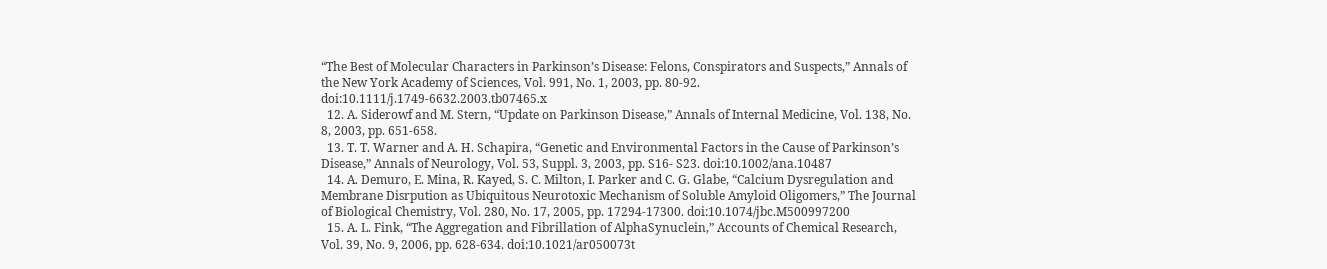“The Best of Molecular Characters in Parkinson’s Disease: Felons, Conspirators and Suspects,” Annals of the New York Academy of Sciences, Vol. 991, No. 1, 2003, pp. 80-92. doi:10.1111/j.1749-6632.2003.tb07465.x
  12. A. Siderowf and M. Stern, “Update on Parkinson Disease,” Annals of Internal Medicine, Vol. 138, No. 8, 2003, pp. 651-658.
  13. T. T. Warner and A. H. Schapira, “Genetic and Environmental Factors in the Cause of Parkinson’s Disease,” Annals of Neurology, Vol. 53, Suppl. 3, 2003, pp. S16- S23. doi:10.1002/ana.10487
  14. A. Demuro, E. Mina, R. Kayed, S. C. Milton, I. Parker and C. G. Glabe, “Calcium Dysregulation and Membrane Disrpution as Ubiquitous Neurotoxic Mechanism of Soluble Amyloid Oligomers,” The Journal of Biological Chemistry, Vol. 280, No. 17, 2005, pp. 17294-17300. doi:10.1074/jbc.M500997200
  15. A. L. Fink, “The Aggregation and Fibrillation of AlphaSynuclein,” Accounts of Chemical Research, Vol. 39, No. 9, 2006, pp. 628-634. doi:10.1021/ar050073t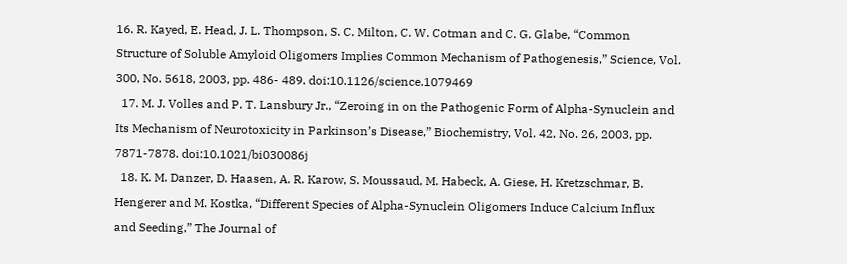16. R. Kayed, E. Head, J. L. Thompson, S. C. Milton, C. W. Cotman and C. G. Glabe, “Common Structure of Soluble Amyloid Oligomers Implies Common Mechanism of Pathogenesis,” Science, Vol. 300, No. 5618, 2003, pp. 486- 489. doi:10.1126/science.1079469
  17. M. J. Volles and P. T. Lansbury Jr., “Zeroing in on the Pathogenic Form of Alpha-Synuclein and Its Mechanism of Neurotoxicity in Parkinson’s Disease,” Biochemistry, Vol. 42, No. 26, 2003, pp. 7871-7878. doi:10.1021/bi030086j
  18. K. M. Danzer, D. Haasen, A. R. Karow, S. Moussaud, M. Habeck, A. Giese, H. Kretzschmar, B. Hengerer and M. Kostka, “Different Species of Alpha-Synuclein Oligomers Induce Calcium Influx and Seeding,” The Journal of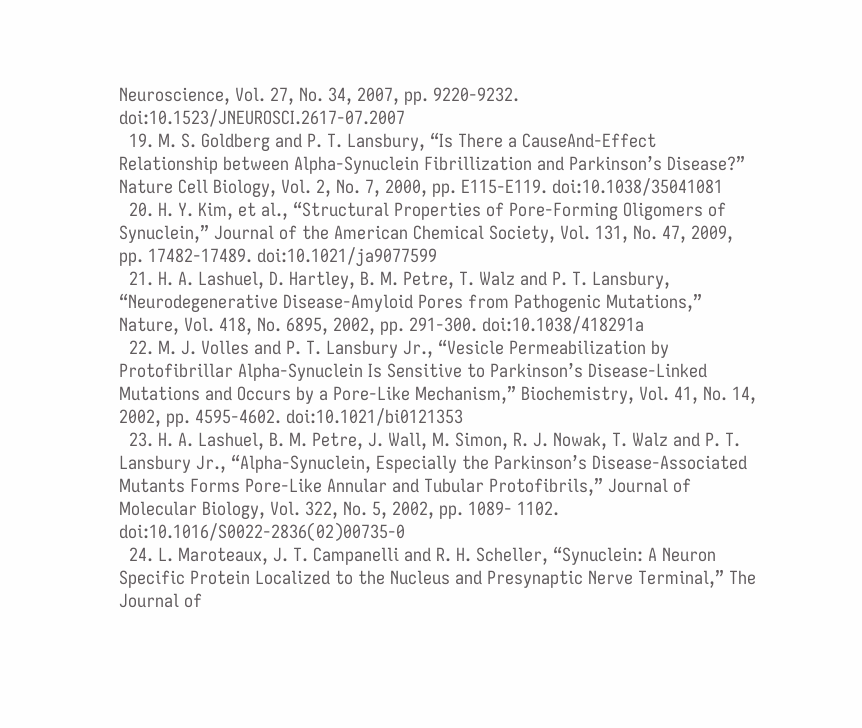Neuroscience, Vol. 27, No. 34, 2007, pp. 9220-9232. doi:10.1523/JNEUROSCI.2617-07.2007
  19. M. S. Goldberg and P. T. Lansbury, “Is There a CauseAnd-Effect Relationship between Alpha-Synuclein Fibrillization and Parkinson’s Disease?” Nature Cell Biology, Vol. 2, No. 7, 2000, pp. E115-E119. doi:10.1038/35041081
  20. H. Y. Kim, et al., “Structural Properties of Pore-Forming Oligomers of Synuclein,” Journal of the American Chemical Society, Vol. 131, No. 47, 2009, pp. 17482-17489. doi:10.1021/ja9077599
  21. H. A. Lashuel, D. Hartley, B. M. Petre, T. Walz and P. T. Lansbury, “Neurodegenerative Disease-Amyloid Pores from Pathogenic Mutations,” Nature, Vol. 418, No. 6895, 2002, pp. 291-300. doi:10.1038/418291a
  22. M. J. Volles and P. T. Lansbury Jr., “Vesicle Permeabilization by Protofibrillar Alpha-Synuclein Is Sensitive to Parkinson’s Disease-Linked Mutations and Occurs by a Pore-Like Mechanism,” Biochemistry, Vol. 41, No. 14, 2002, pp. 4595-4602. doi:10.1021/bi0121353
  23. H. A. Lashuel, B. M. Petre, J. Wall, M. Simon, R. J. Nowak, T. Walz and P. T. Lansbury Jr., “Alpha-Synuclein, Especially the Parkinson’s Disease-Associated Mutants Forms Pore-Like Annular and Tubular Protofibrils,” Journal of Molecular Biology, Vol. 322, No. 5, 2002, pp. 1089- 1102. doi:10.1016/S0022-2836(02)00735-0
  24. L. Maroteaux, J. T. Campanelli and R. H. Scheller, “Synuclein: A Neuron Specific Protein Localized to the Nucleus and Presynaptic Nerve Terminal,” The Journal of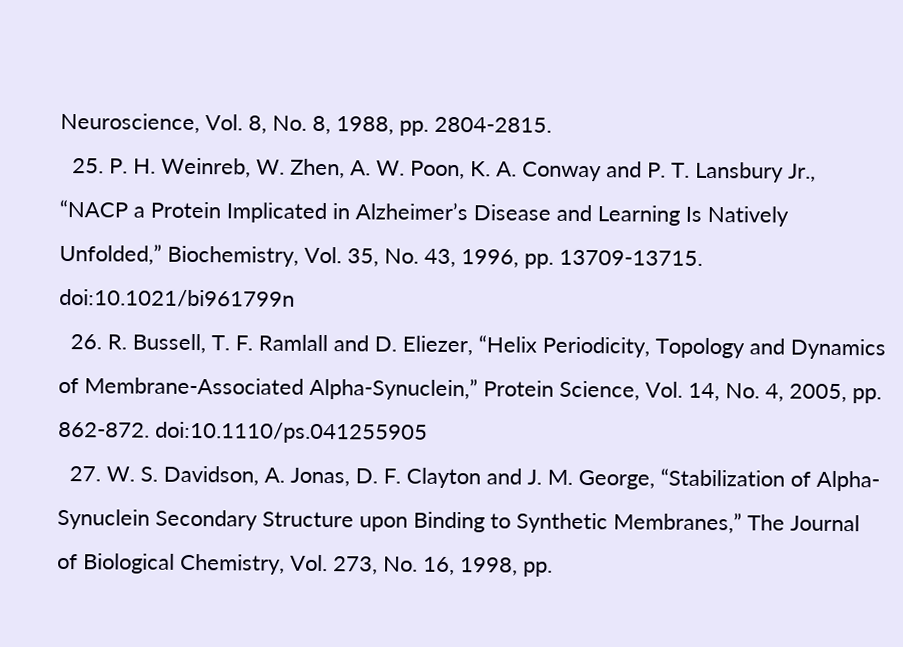Neuroscience, Vol. 8, No. 8, 1988, pp. 2804-2815.
  25. P. H. Weinreb, W. Zhen, A. W. Poon, K. A. Conway and P. T. Lansbury Jr., “NACP a Protein Implicated in Alzheimer’s Disease and Learning Is Natively Unfolded,” Biochemistry, Vol. 35, No. 43, 1996, pp. 13709-13715. doi:10.1021/bi961799n
  26. R. Bussell, T. F. Ramlall and D. Eliezer, “Helix Periodicity, Topology and Dynamics of Membrane-Associated Alpha-Synuclein,” Protein Science, Vol. 14, No. 4, 2005, pp. 862-872. doi:10.1110/ps.041255905
  27. W. S. Davidson, A. Jonas, D. F. Clayton and J. M. George, “Stabilization of Alpha-Synuclein Secondary Structure upon Binding to Synthetic Membranes,” The Journal of Biological Chemistry, Vol. 273, No. 16, 1998, pp.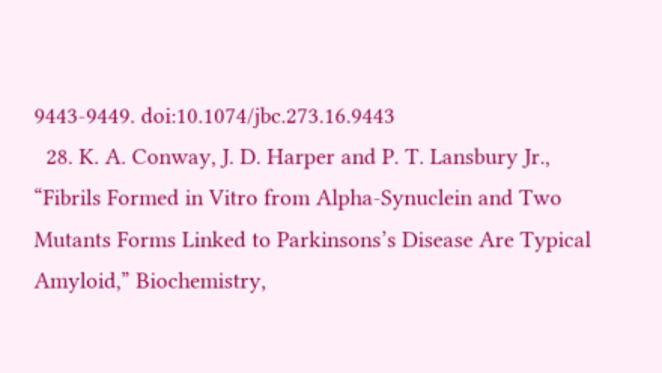9443-9449. doi:10.1074/jbc.273.16.9443
  28. K. A. Conway, J. D. Harper and P. T. Lansbury Jr., “Fibrils Formed in Vitro from Alpha-Synuclein and Two Mutants Forms Linked to Parkinsons’s Disease Are Typical Amyloid,” Biochemistry,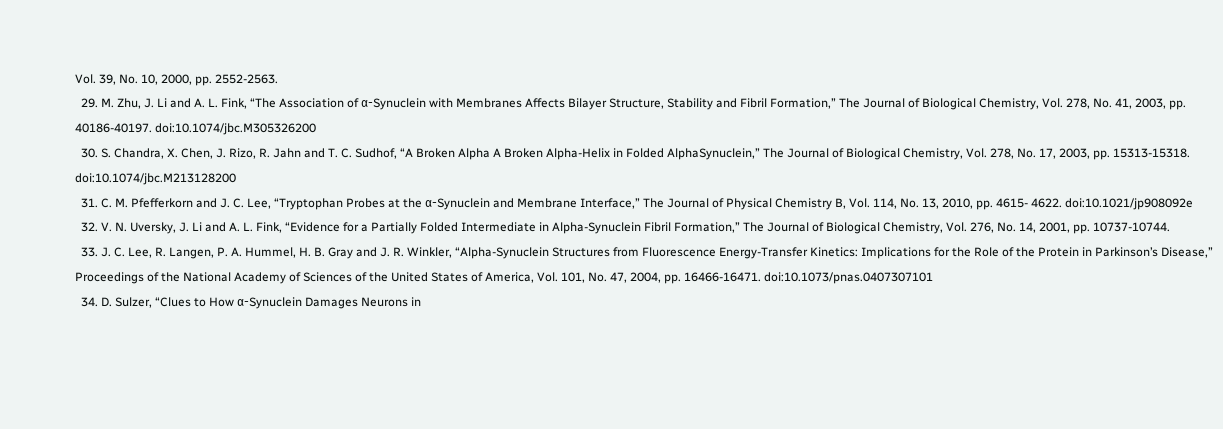Vol. 39, No. 10, 2000, pp. 2552-2563.
  29. M. Zhu, J. Li and A. L. Fink, “The Association of α-Synuclein with Membranes Affects Bilayer Structure, Stability and Fibril Formation,” The Journal of Biological Chemistry, Vol. 278, No. 41, 2003, pp. 40186-40197. doi:10.1074/jbc.M305326200
  30. S. Chandra, X. Chen, J. Rizo, R. Jahn and T. C. Sudhof, “A Broken Alpha A Broken Alpha-Helix in Folded AlphaSynuclein,” The Journal of Biological Chemistry, Vol. 278, No. 17, 2003, pp. 15313-15318. doi:10.1074/jbc.M213128200
  31. C. M. Pfefferkorn and J. C. Lee, “Tryptophan Probes at the α-Synuclein and Membrane Interface,” The Journal of Physical Chemistry B, Vol. 114, No. 13, 2010, pp. 4615- 4622. doi:10.1021/jp908092e
  32. V. N. Uversky, J. Li and A. L. Fink, “Evidence for a Partially Folded Intermediate in Alpha-Synuclein Fibril Formation,” The Journal of Biological Chemistry, Vol. 276, No. 14, 2001, pp. 10737-10744.
  33. J. C. Lee, R. Langen, P. A. Hummel, H. B. Gray and J. R. Winkler, “Alpha-Synuclein Structures from Fluorescence Energy-Transfer Kinetics: Implications for the Role of the Protein in Parkinson’s Disease,” Proceedings of the National Academy of Sciences of the United States of America, Vol. 101, No. 47, 2004, pp. 16466-16471. doi:10.1073/pnas.0407307101
  34. D. Sulzer, “Clues to How α-Synuclein Damages Neurons in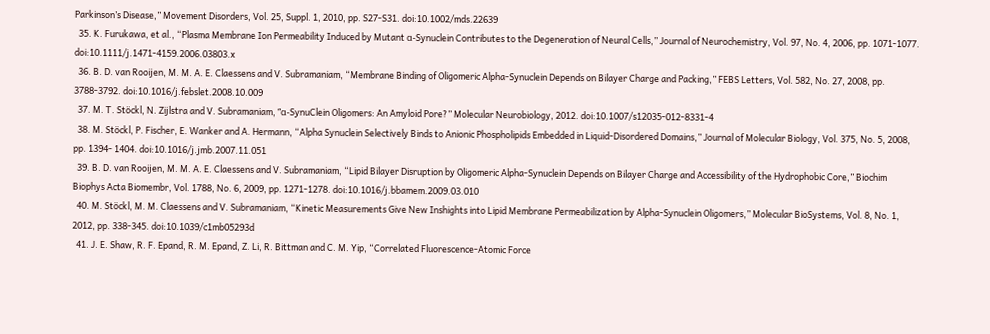Parkinson’s Disease,” Movement Disorders, Vol. 25, Suppl. 1, 2010, pp. S27-S31. doi:10.1002/mds.22639
  35. K. Furukawa, et al., “Plasma Membrane Ion Permeability Induced by Mutant α-Synuclein Contributes to the Degeneration of Neural Cells,” Journal of Neurochemistry, Vol. 97, No. 4, 2006, pp. 1071-1077. doi:10.1111/j.1471-4159.2006.03803.x
  36. B. D. van Rooijen, M. M. A. E. Claessens and V. Subramaniam, “Membrane Binding of Oligomeric Alpha-Synuclein Depends on Bilayer Charge and Packing,” FEBS Letters, Vol. 582, No. 27, 2008, pp. 3788-3792. doi:10.1016/j.febslet.2008.10.009
  37. M. T. Stöckl, N. Zijlstra and V. Subramaniam, “α-SynuClein Oligomers: An Amyloid Pore?” Molecular Neurobiology, 2012. doi:10.1007/s12035-012-8331-4
  38. M. Stöckl, P. Fischer, E. Wanker and A. Hermann, “Alpha Synuclein Selectively Binds to Anionic Phospholipids Embedded in Liquid-Disordered Domains,” Journal of Molecular Biology, Vol. 375, No. 5, 2008, pp. 1394- 1404. doi:10.1016/j.jmb.2007.11.051
  39. B. D. van Rooijen, M. M. A. E. Claessens and V. Subramaniam, “Lipid Bilayer Disruption by Oligomeric Alpha-Synuclein Depends on Bilayer Charge and Accessibility of the Hydrophobic Core,” Biochim Biophys Acta Biomembr, Vol. 1788, No. 6, 2009, pp. 1271-1278. doi:10.1016/j.bbamem.2009.03.010
  40. M. Stöckl, M. M. Claessens and V. Subramaniam, “Kinetic Measurements Give New Inshights into Lipid Membrane Permeabilization by Alpha-Synuclein Oligomers,” Molecular BioSystems, Vol. 8, No. 1, 2012, pp. 338-345. doi:10.1039/c1mb05293d
  41. J. E. Shaw, R. F. Epand, R. M. Epand, Z. Li, R. Bittman and C. M. Yip, “Correlated Fluorescence-Atomic Force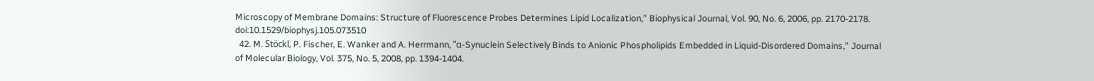Microscopy of Membrane Domains: Structure of Fluorescence Probes Determines Lipid Localization,” Biophysical Journal, Vol. 90, No. 6, 2006, pp. 2170-2178. doi:10.1529/biophysj.105.073510
  42. M. Stöckl, P. Fischer, E. Wanker and A. Herrmann, “α-Synuclein Selectively Binds to Anionic Phospholipids Embedded in Liquid-Disordered Domains,” Journal of Molecular Biology, Vol. 375, No. 5, 2008, pp. 1394-1404.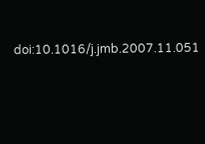doi:10.1016/j.jmb.2007.11.051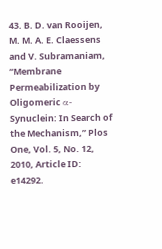43. B. D. van Rooijen, M. M. A. E. Claessens and V. Subramaniam, “Membrane Permeabilization by Oligomeric α-Synuclein: In Search of the Mechanism,” Plos One, Vol. 5, No. 12, 2010, Article ID: e14292.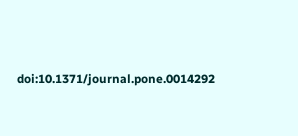doi:10.1371/journal.pone.0014292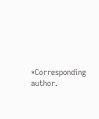*Corresponding author.